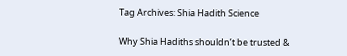Tag Archives: Shia Hadith Science

Why Shia Hadiths shouldn’t be trusted &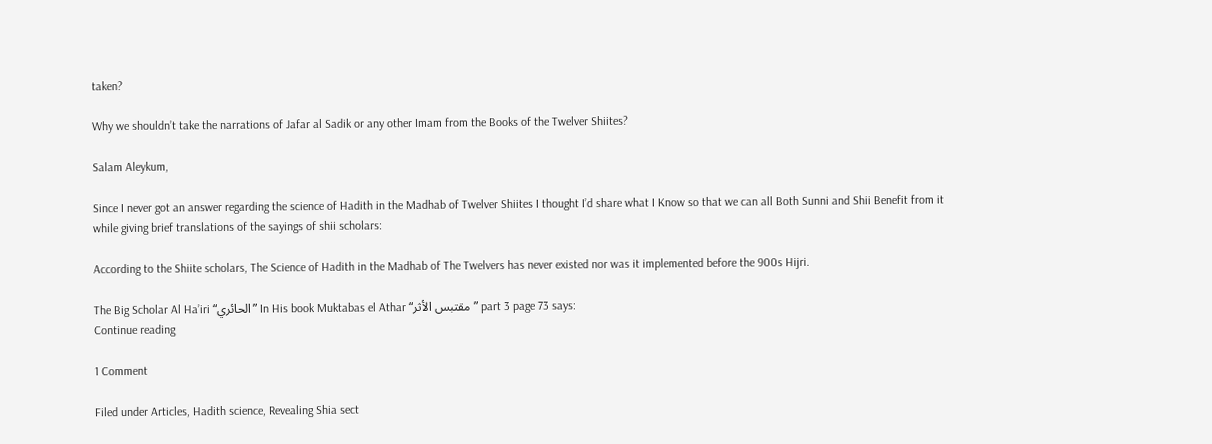taken?

Why we shouldn’t take the narrations of Jafar al Sadik or any other Imam from the Books of the Twelver Shiites?

Salam Aleykum,

Since I never got an answer regarding the science of Hadith in the Madhab of Twelver Shiites I thought I’d share what I Know so that we can all Both Sunni and Shii Benefit from it while giving brief translations of the sayings of shii scholars:

According to the Shiite scholars, The Science of Hadith in the Madhab of The Twelvers has never existed nor was it implemented before the 900s Hijri.

The Big Scholar Al Ha’iri “الحائري” In His book Muktabas el Athar “مقتبس الأثر” part 3 page 73 says:
Continue reading

1 Comment

Filed under Articles, Hadith science, Revealing Shia sect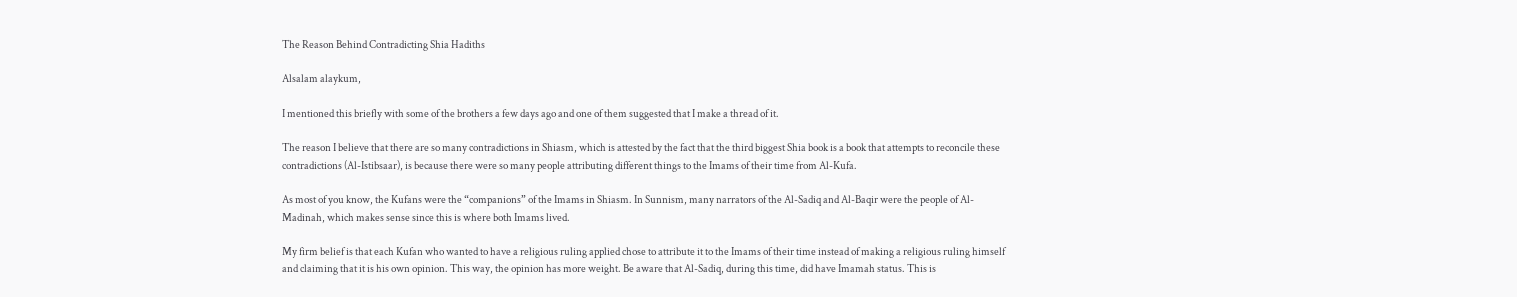The Reason Behind Contradicting Shia Hadiths

Alsalam alaykum,

I mentioned this briefly with some of the brothers a few days ago and one of them suggested that I make a thread of it.

The reason I believe that there are so many contradictions in Shiasm, which is attested by the fact that the third biggest Shia book is a book that attempts to reconcile these contradictions (Al-Istibsaar), is because there were so many people attributing different things to the Imams of their time from Al-Kufa.

As most of you know, the Kufans were the “companions” of the Imams in Shiasm. In Sunnism, many narrators of the Al-Sadiq and Al-Baqir were the people of Al-Madinah, which makes sense since this is where both Imams lived.

My firm belief is that each Kufan who wanted to have a religious ruling applied chose to attribute it to the Imams of their time instead of making a religious ruling himself and claiming that it is his own opinion. This way, the opinion has more weight. Be aware that Al-Sadiq, during this time, did have Imamah status. This is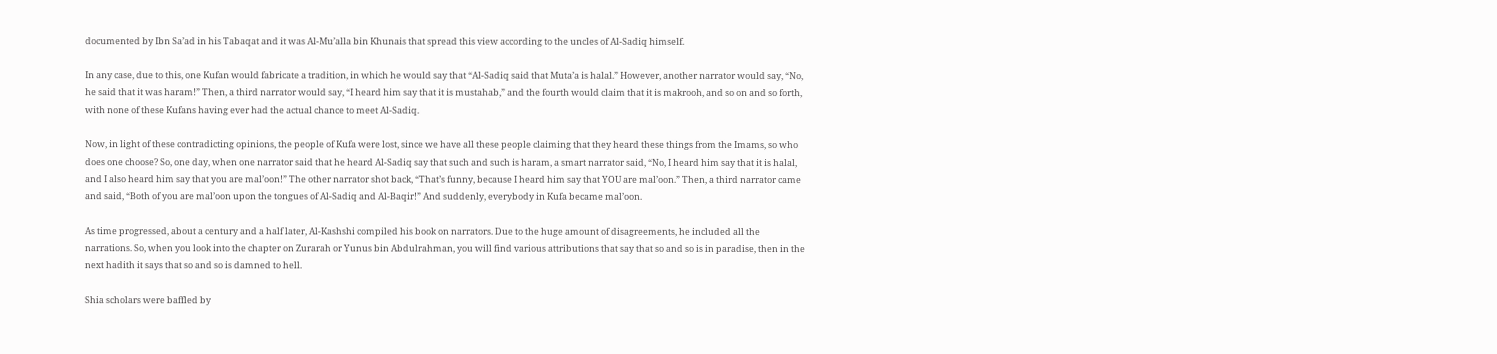documented by Ibn Sa’ad in his Tabaqat and it was Al-Mu’alla bin Khunais that spread this view according to the uncles of Al-Sadiq himself.

In any case, due to this, one Kufan would fabricate a tradition, in which he would say that “Al-Sadiq said that Muta’a is halal.” However, another narrator would say, “No, he said that it was haram!” Then, a third narrator would say, “I heard him say that it is mustahab,” and the fourth would claim that it is makrooh, and so on and so forth, with none of these Kufans having ever had the actual chance to meet Al-Sadiq.

Now, in light of these contradicting opinions, the people of Kufa were lost, since we have all these people claiming that they heard these things from the Imams, so who does one choose? So, one day, when one narrator said that he heard Al-Sadiq say that such and such is haram, a smart narrator said, “No, I heard him say that it is halal, and I also heard him say that you are mal’oon!” The other narrator shot back, “That’s funny, because I heard him say that YOU are mal’oon.” Then, a third narrator came and said, “Both of you are mal’oon upon the tongues of Al-Sadiq and Al-Baqir!” And suddenly, everybody in Kufa became mal’oon.

As time progressed, about a century and a half later, Al-Kashshi compiled his book on narrators. Due to the huge amount of disagreements, he included all the narrations. So, when you look into the chapter on Zurarah or Yunus bin Abdulrahman, you will find various attributions that say that so and so is in paradise, then in the next hadith it says that so and so is damned to hell.

Shia scholars were baffled by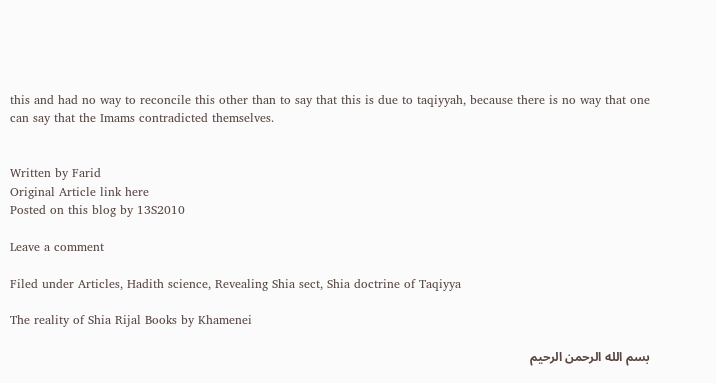this and had no way to reconcile this other than to say that this is due to taqiyyah, because there is no way that one can say that the Imams contradicted themselves.


Written by Farid
Original Article link here
Posted on this blog by 13S2010

Leave a comment

Filed under Articles, Hadith science, Revealing Shia sect, Shia doctrine of Taqiyya

The reality of Shia Rijal Books by Khamenei

بسم الله الرحمن الرحیم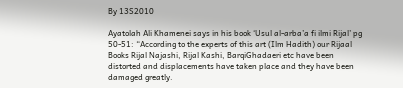By 13S2010

Ayatolah Ali Khamenei says in his book ‘Usul al-arba’a fi ilmi Rijal’ pg 50-51: “According to the experts of this art (Ilm Hadith) our Rijaal Books Rijal Najashi, Rijal Kashi, BarqiGhadaeri etc have been distorted and displacements have taken place and they have been damaged greatly.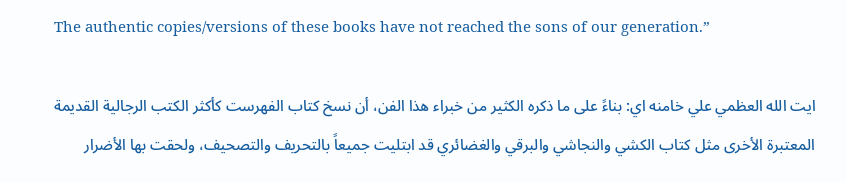The authentic copies/versions of these books have not reached the sons of our generation.”

ايت الله العظمي علي خامنه اي: بناءً على ما ذكره الكثير من خبراء هذا الفن، أن نسخ كتاب الفهرست كأكثر الكتب الرجالية القديمة المعتبرة الأخرى مثل كتاب الكشي والنجاشي والبرقي والغضائري قد ابتليت جميعاً بالتحريف والتصحيف، ولحقت بها الأضرار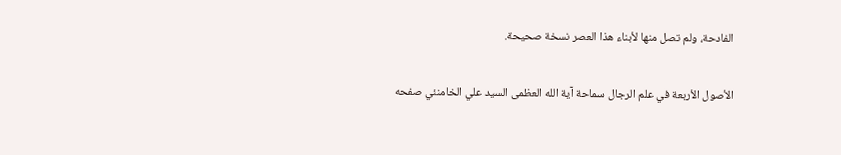الفادحة، ولم تصل منها لأبناء هذا العصر نسخة صحيحة.

الأصول الأربعة في علم الرجال سماحة آية الله العظمى السيد علي الخامنئي صفحه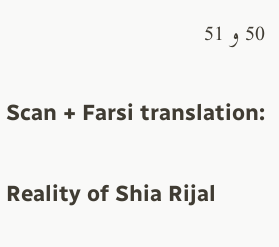50 و 51

Scan + Farsi translation:

Reality of Shia Rijal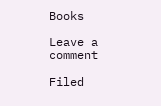Books

Leave a comment

Filed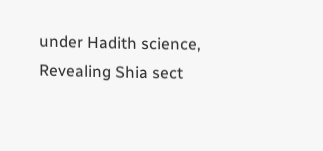under Hadith science, Revealing Shia sect